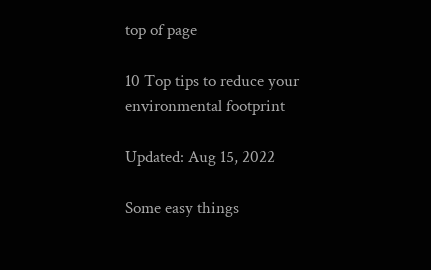top of page

10 Top tips to reduce your environmental footprint

Updated: Aug 15, 2022

Some easy things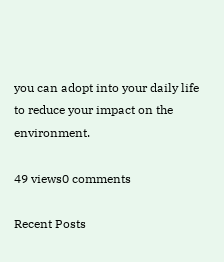you can adopt into your daily life to reduce your impact on the environment.

49 views0 comments

Recent Posts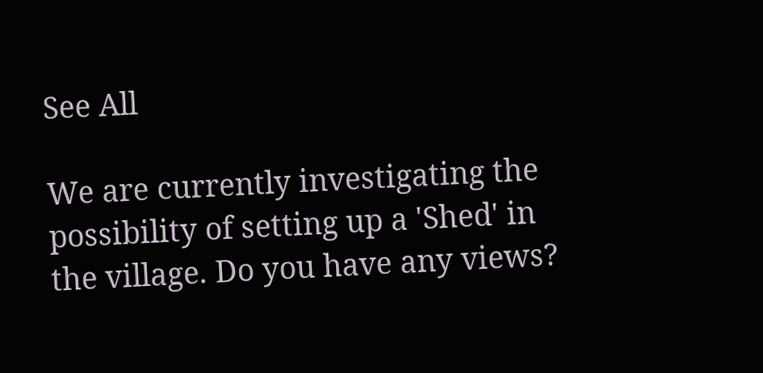See All

We are currently investigating the possibility of setting up a 'Shed' in the village. Do you have any views?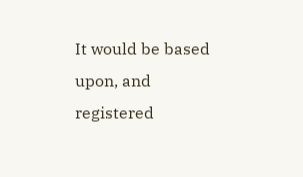It would be based upon, and registered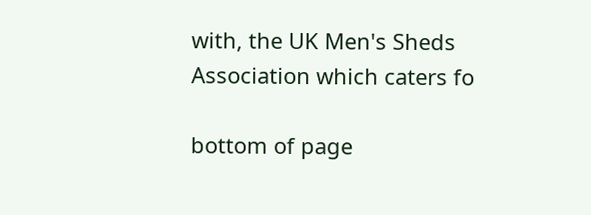with, the UK Men's Sheds Association which caters fo

bottom of page